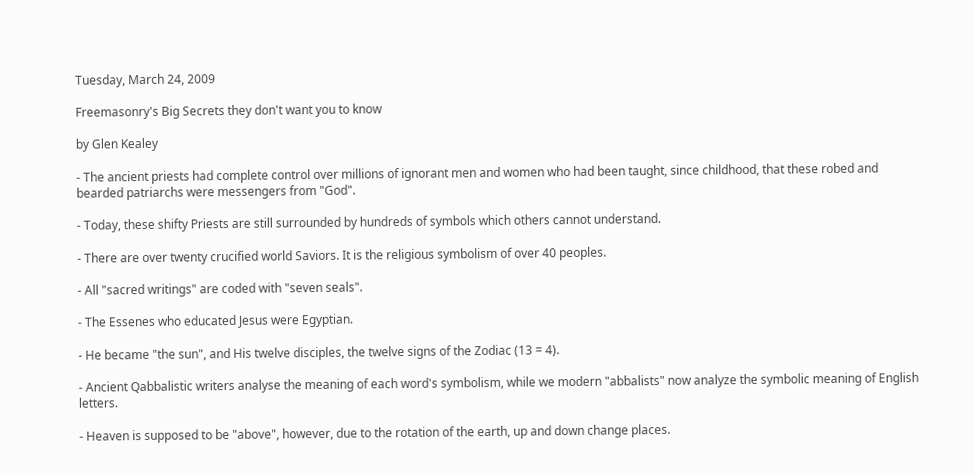Tuesday, March 24, 2009

Freemasonry's Big Secrets they don't want you to know

by Glen Kealey

- The ancient priests had complete control over millions of ignorant men and women who had been taught, since childhood, that these robed and bearded patriarchs were messengers from "God".

- Today, these shifty Priests are still surrounded by hundreds of symbols which others cannot understand.

- There are over twenty crucified world Saviors. It is the religious symbolism of over 40 peoples.

- All "sacred writings" are coded with "seven seals".

- The Essenes who educated Jesus were Egyptian.

- He became "the sun", and His twelve disciples, the twelve signs of the Zodiac (13 = 4).

- Ancient Qabbalistic writers analyse the meaning of each word's symbolism, while we modern "abbalists" now analyze the symbolic meaning of English letters.

- Heaven is supposed to be "above", however, due to the rotation of the earth, up and down change places.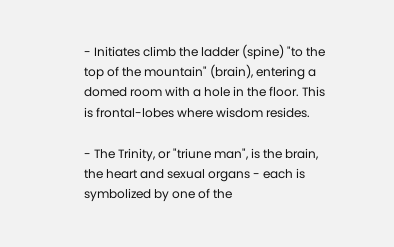- Initiates climb the ladder (spine) "to the top of the mountain" (brain), entering a domed room with a hole in the floor. This is frontal-lobes where wisdom resides.

- The Trinity, or "triune man", is the brain, the heart and sexual organs - each is symbolized by one of the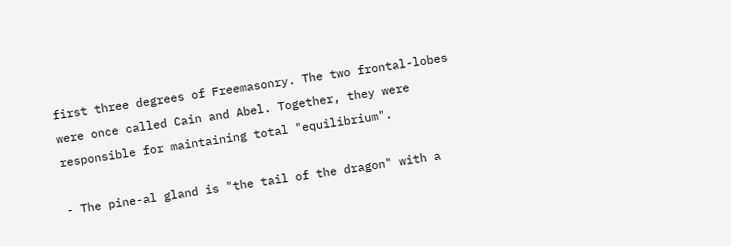first three degrees of Freemasonry. The two frontal-lobes were once called Cain and Abel. Together, they were responsible for maintaining total "equilibrium".

- The pine-al gland is "the tail of the dragon" with a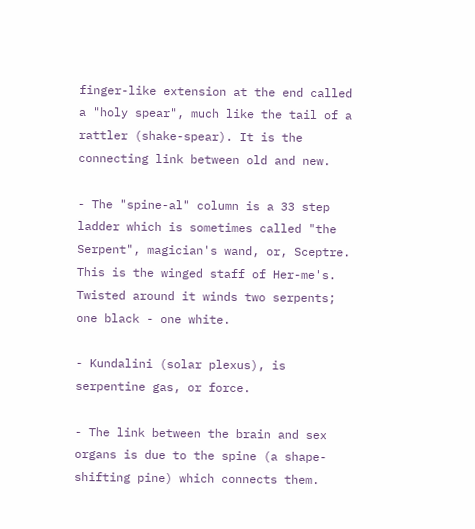finger-like extension at the end called a "holy spear", much like the tail of a rattler (shake-spear). It is the connecting link between old and new.

- The "spine-al" column is a 33 step ladder which is sometimes called "the Serpent", magician's wand, or, Sceptre. This is the winged staff of Her-me's. Twisted around it winds two serpents; one black - one white.

- Kundalini (solar plexus), is serpentine gas, or force.

- The link between the brain and sex organs is due to the spine (a shape-shifting pine) which connects them.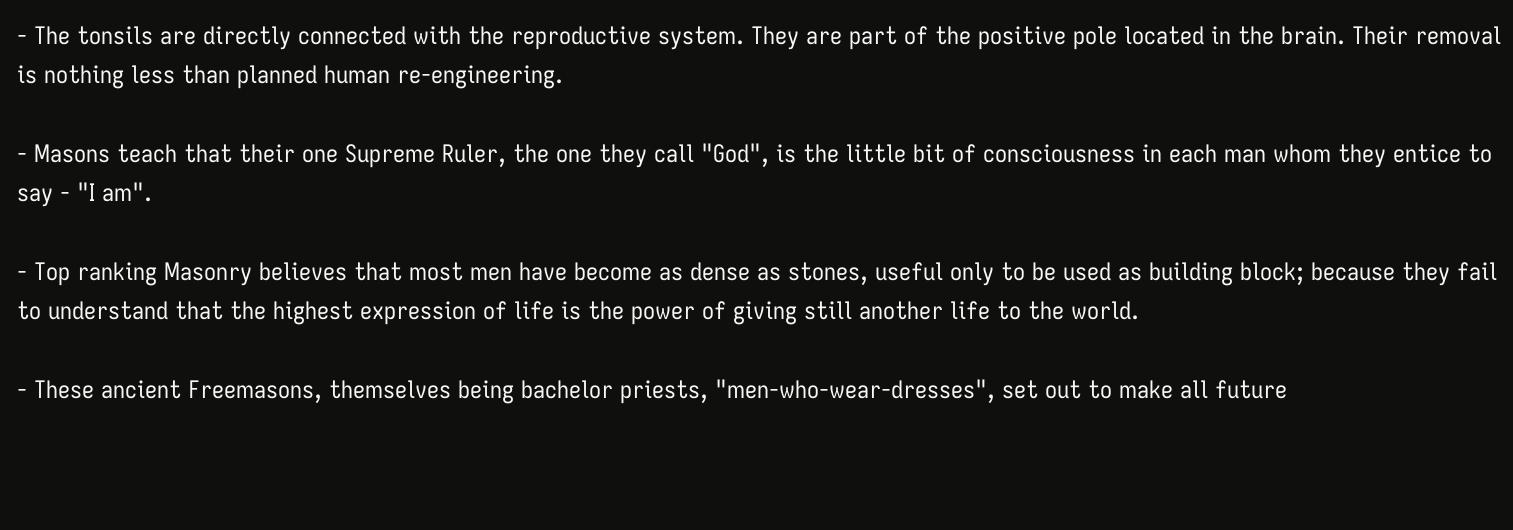- The tonsils are directly connected with the reproductive system. They are part of the positive pole located in the brain. Their removal is nothing less than planned human re-engineering.

- Masons teach that their one Supreme Ruler, the one they call "God", is the little bit of consciousness in each man whom they entice to say - "I am".

- Top ranking Masonry believes that most men have become as dense as stones, useful only to be used as building block; because they fail to understand that the highest expression of life is the power of giving still another life to the world.

- These ancient Freemasons, themselves being bachelor priests, "men-who-wear-dresses", set out to make all future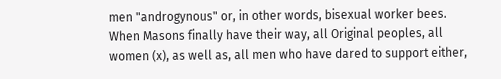men "androgynous" or, in other words, bisexual worker bees. When Masons finally have their way, all Original peoples, all women (x), as well as, all men who have dared to support either,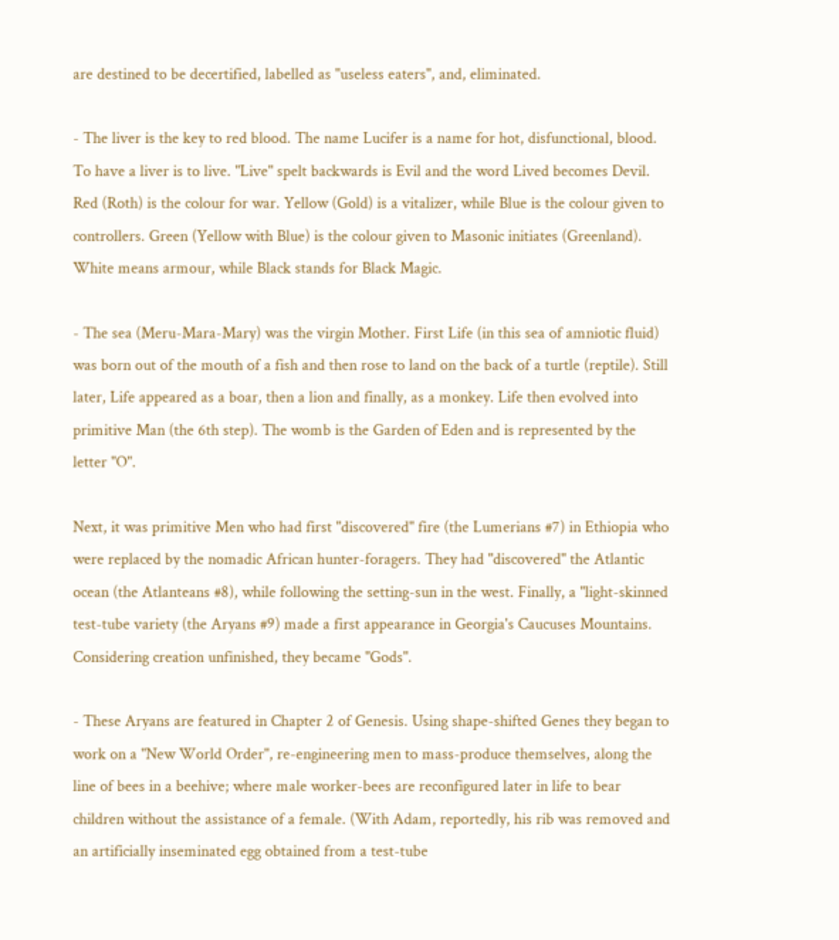are destined to be decertified, labelled as "useless eaters", and, eliminated.

- The liver is the key to red blood. The name Lucifer is a name for hot, disfunctional, blood. To have a liver is to live. "Live" spelt backwards is Evil and the word Lived becomes Devil. Red (Roth) is the colour for war. Yellow (Gold) is a vitalizer, while Blue is the colour given to controllers. Green (Yellow with Blue) is the colour given to Masonic initiates (Greenland). White means armour, while Black stands for Black Magic.

- The sea (Meru-Mara-Mary) was the virgin Mother. First Life (in this sea of amniotic fluid) was born out of the mouth of a fish and then rose to land on the back of a turtle (reptile). Still later, Life appeared as a boar, then a lion and finally, as a monkey. Life then evolved into primitive Man (the 6th step). The womb is the Garden of Eden and is represented by the letter "O".

Next, it was primitive Men who had first "discovered" fire (the Lumerians #7) in Ethiopia who were replaced by the nomadic African hunter-foragers. They had "discovered" the Atlantic ocean (the Atlanteans #8), while following the setting-sun in the west. Finally, a "light-skinned test-tube variety (the Aryans #9) made a first appearance in Georgia's Caucuses Mountains. Considering creation unfinished, they became "Gods".

- These Aryans are featured in Chapter 2 of Genesis. Using shape-shifted Genes they began to work on a "New World Order", re-engineering men to mass-produce themselves, along the line of bees in a beehive; where male worker-bees are reconfigured later in life to bear children without the assistance of a female. (With Adam, reportedly, his rib was removed and an artificially inseminated egg obtained from a test-tube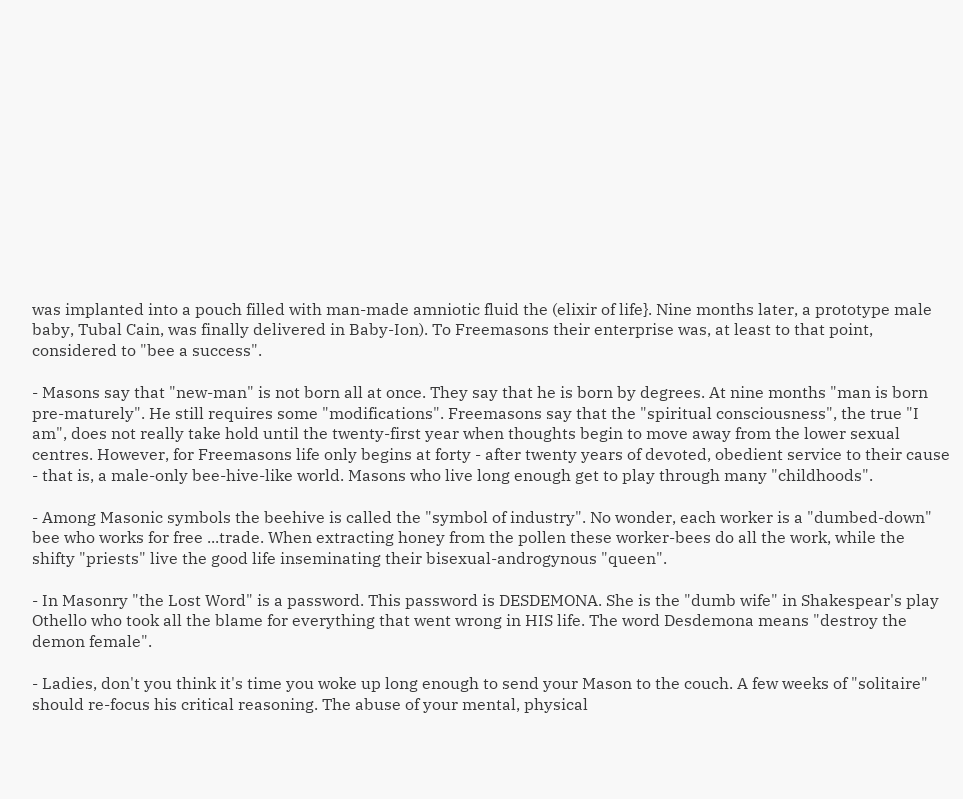was implanted into a pouch filled with man-made amniotic fluid the (elixir of life}. Nine months later, a prototype male baby, Tubal Cain, was finally delivered in Baby-Ion). To Freemasons their enterprise was, at least to that point, considered to "bee a success".

- Masons say that "new-man" is not born all at once. They say that he is born by degrees. At nine months "man is born pre-maturely". He still requires some "modifications". Freemasons say that the "spiritual consciousness", the true "I am", does not really take hold until the twenty-first year when thoughts begin to move away from the lower sexual centres. However, for Freemasons life only begins at forty - after twenty years of devoted, obedient service to their cause - that is, a male-only bee-hive-like world. Masons who live long enough get to play through many "childhoods".

- Among Masonic symbols the beehive is called the "symbol of industry". No wonder, each worker is a "dumbed-down" bee who works for free ...trade. When extracting honey from the pollen these worker-bees do all the work, while the shifty "priests" live the good life inseminating their bisexual-androgynous "queen".

- In Masonry "the Lost Word" is a password. This password is DESDEMONA. She is the "dumb wife" in Shakespear's play Othello who took all the blame for everything that went wrong in HIS life. The word Desdemona means "destroy the demon female".

- Ladies, don't you think it's time you woke up long enough to send your Mason to the couch. A few weeks of "solitaire" should re-focus his critical reasoning. The abuse of your mental, physical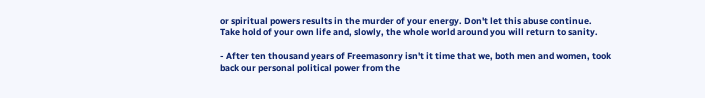or spiritual powers results in the murder of your energy. Don't let this abuse continue. Take hold of your own life and, slowly, the whole world around you will return to sanity.

- After ten thousand years of Freemasonry isn't it time that we, both men and women, took back our personal political power from the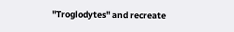"Troglodytes" and recreate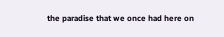the paradise that we once had here on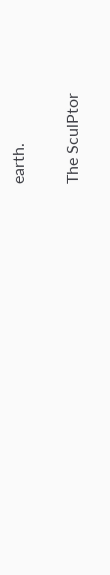earth.

The SculPtor